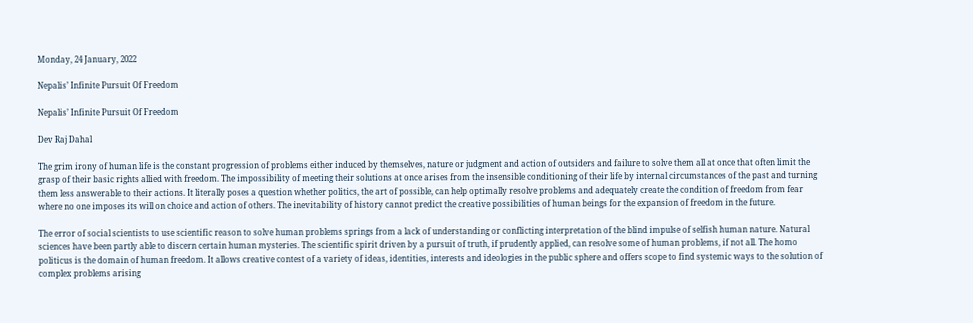Monday, 24 January, 2022

Nepalis’ Infinite Pursuit Of Freedom

Nepalis’ Infinite Pursuit Of Freedom

Dev Raj Dahal

The grim irony of human life is the constant progression of problems either induced by themselves, nature or judgment and action of outsiders and failure to solve them all at once that often limit the grasp of their basic rights allied with freedom. The impossibility of meeting their solutions at once arises from the insensible conditioning of their life by internal circumstances of the past and turning them less answerable to their actions. It literally poses a question whether politics, the art of possible, can help optimally resolve problems and adequately create the condition of freedom from fear where no one imposes its will on choice and action of others. The inevitability of history cannot predict the creative possibilities of human beings for the expansion of freedom in the future.

The error of social scientists to use scientific reason to solve human problems springs from a lack of understanding or conflicting interpretation of the blind impulse of selfish human nature. Natural sciences have been partly able to discern certain human mysteries. The scientific spirit driven by a pursuit of truth, if prudently applied, can resolve some of human problems, if not all. The homo politicus is the domain of human freedom. It allows creative contest of a variety of ideas, identities, interests and ideologies in the public sphere and offers scope to find systemic ways to the solution of complex problems arising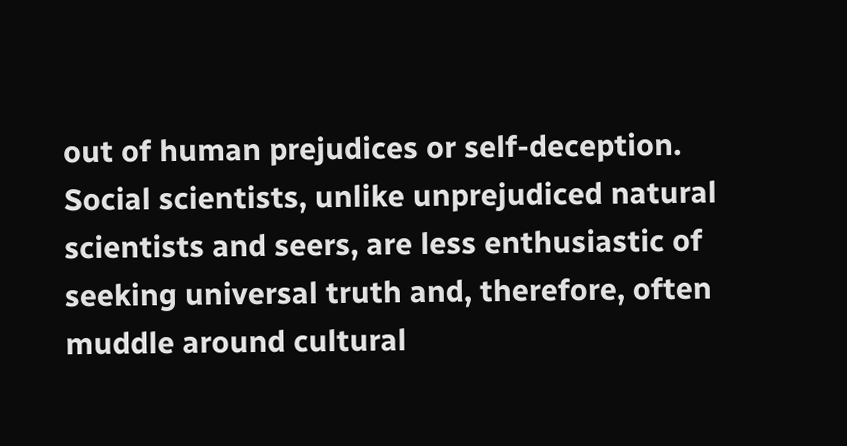out of human prejudices or self-deception. Social scientists, unlike unprejudiced natural scientists and seers, are less enthusiastic of seeking universal truth and, therefore, often muddle around cultural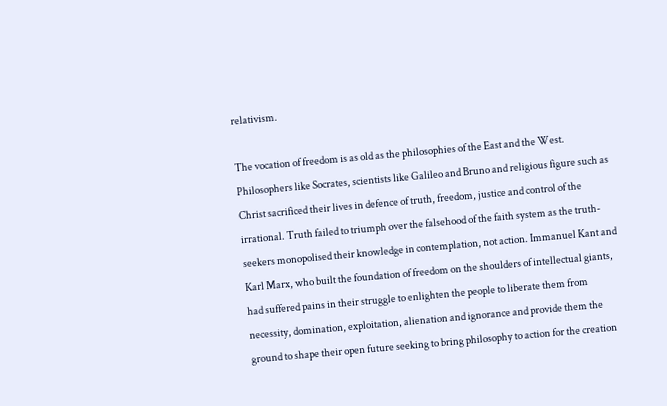relativism.

The vocation of freedom is as old as the philosophies of the East and the West. Philosophers like Socrates, scientists like Galileo and Bruno and religious figure such as Christ sacrificed their lives in defence of truth, freedom, justice and control of the irrational. Truth failed to triumph over the falsehood of the faith system as the truth-seekers monopolised their knowledge in contemplation, not action. Immanuel Kant and Karl Marx, who built the foundation of freedom on the shoulders of intellectual giants, had suffered pains in their struggle to enlighten the people to liberate them from necessity, domination, exploitation, alienation and ignorance and provide them the ground to shape their open future seeking to bring philosophy to action for the creation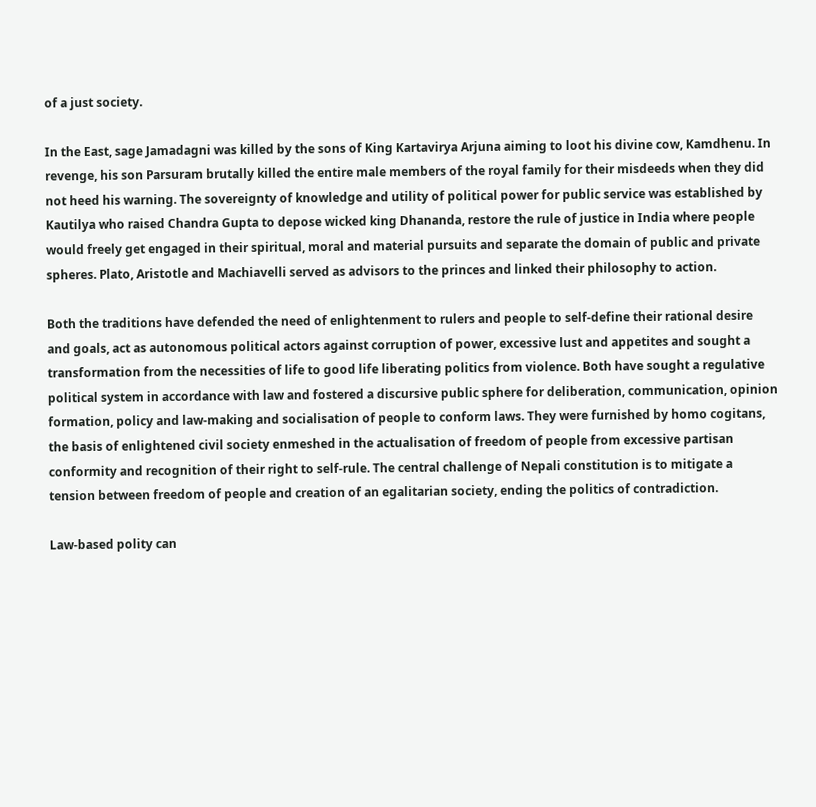of a just society.

In the East, sage Jamadagni was killed by the sons of King Kartavirya Arjuna aiming to loot his divine cow, Kamdhenu. In revenge, his son Parsuram brutally killed the entire male members of the royal family for their misdeeds when they did not heed his warning. The sovereignty of knowledge and utility of political power for public service was established by Kautilya who raised Chandra Gupta to depose wicked king Dhananda, restore the rule of justice in India where people would freely get engaged in their spiritual, moral and material pursuits and separate the domain of public and private spheres. Plato, Aristotle and Machiavelli served as advisors to the princes and linked their philosophy to action.

Both the traditions have defended the need of enlightenment to rulers and people to self-define their rational desire and goals, act as autonomous political actors against corruption of power, excessive lust and appetites and sought a transformation from the necessities of life to good life liberating politics from violence. Both have sought a regulative political system in accordance with law and fostered a discursive public sphere for deliberation, communication, opinion formation, policy and law-making and socialisation of people to conform laws. They were furnished by homo cogitans, the basis of enlightened civil society enmeshed in the actualisation of freedom of people from excessive partisan conformity and recognition of their right to self-rule. The central challenge of Nepali constitution is to mitigate a tension between freedom of people and creation of an egalitarian society, ending the politics of contradiction.

Law-based polity can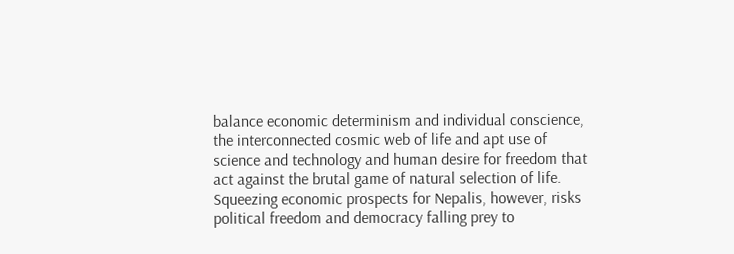balance economic determinism and individual conscience, the interconnected cosmic web of life and apt use of science and technology and human desire for freedom that act against the brutal game of natural selection of life. Squeezing economic prospects for Nepalis, however, risks political freedom and democracy falling prey to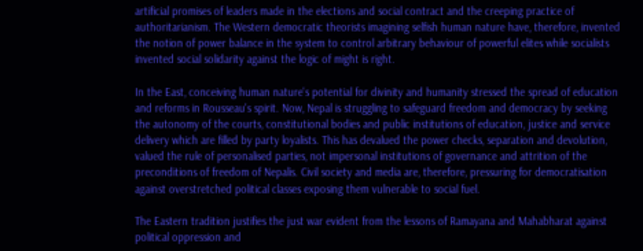artificial promises of leaders made in the elections and social contract and the creeping practice of authoritarianism. The Western democratic theorists imagining selfish human nature have, therefore, invented the notion of power balance in the system to control arbitrary behaviour of powerful elites while socialists invented social solidarity against the logic of might is right.

In the East, conceiving human nature's potential for divinity and humanity stressed the spread of education and reforms in Rousseau's spirit. Now, Nepal is struggling to safeguard freedom and democracy by seeking the autonomy of the courts, constitutional bodies and public institutions of education, justice and service delivery which are filled by party loyalists. This has devalued the power checks, separation and devolution, valued the rule of personalised parties, not impersonal institutions of governance and attrition of the preconditions of freedom of Nepalis. Civil society and media are, therefore, pressuring for democratisation against overstretched political classes exposing them vulnerable to social fuel.

The Eastern tradition justifies the just war evident from the lessons of Ramayana and Mahabharat against political oppression and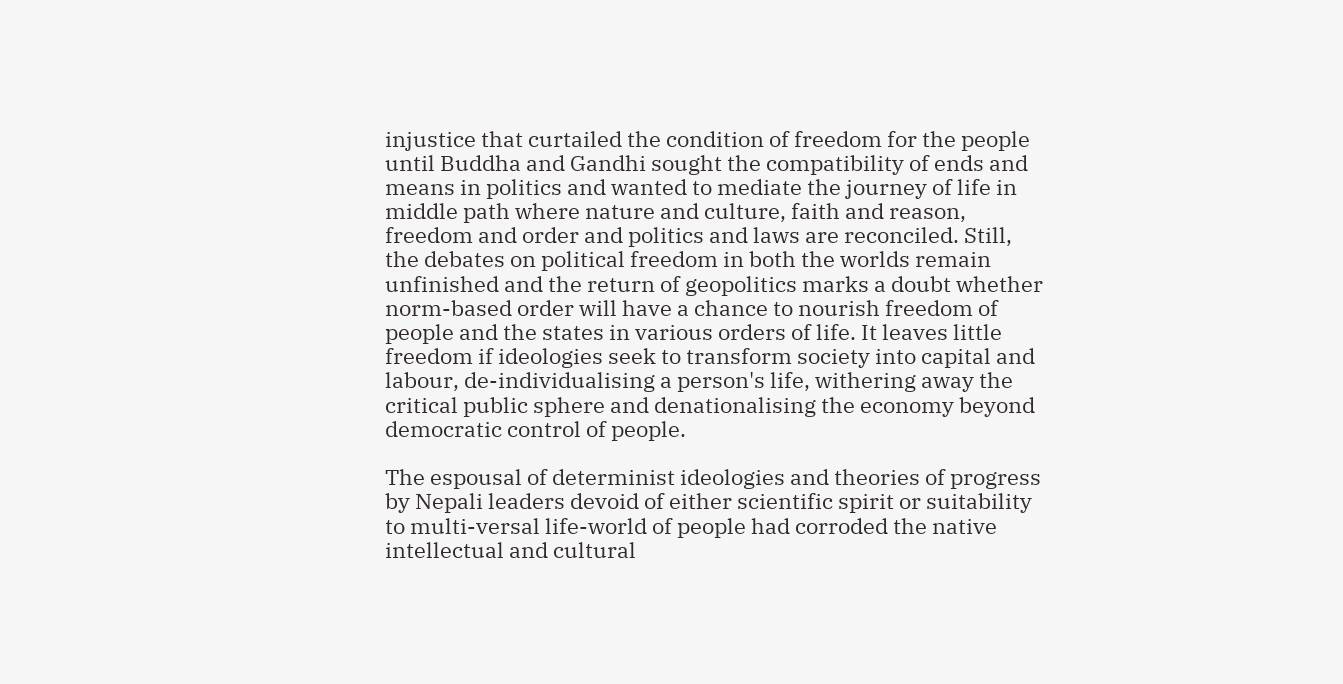injustice that curtailed the condition of freedom for the people until Buddha and Gandhi sought the compatibility of ends and means in politics and wanted to mediate the journey of life in middle path where nature and culture, faith and reason, freedom and order and politics and laws are reconciled. Still, the debates on political freedom in both the worlds remain unfinished and the return of geopolitics marks a doubt whether norm-based order will have a chance to nourish freedom of people and the states in various orders of life. It leaves little freedom if ideologies seek to transform society into capital and labour, de-individualising a person's life, withering away the critical public sphere and denationalising the economy beyond democratic control of people.

The espousal of determinist ideologies and theories of progress by Nepali leaders devoid of either scientific spirit or suitability to multi-versal life-world of people had corroded the native intellectual and cultural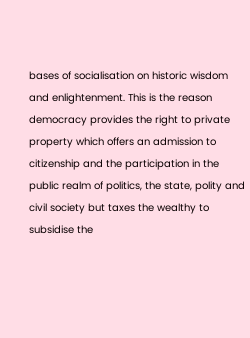bases of socialisation on historic wisdom and enlightenment. This is the reason democracy provides the right to private property which offers an admission to citizenship and the participation in the public realm of politics, the state, polity and civil society but taxes the wealthy to subsidise the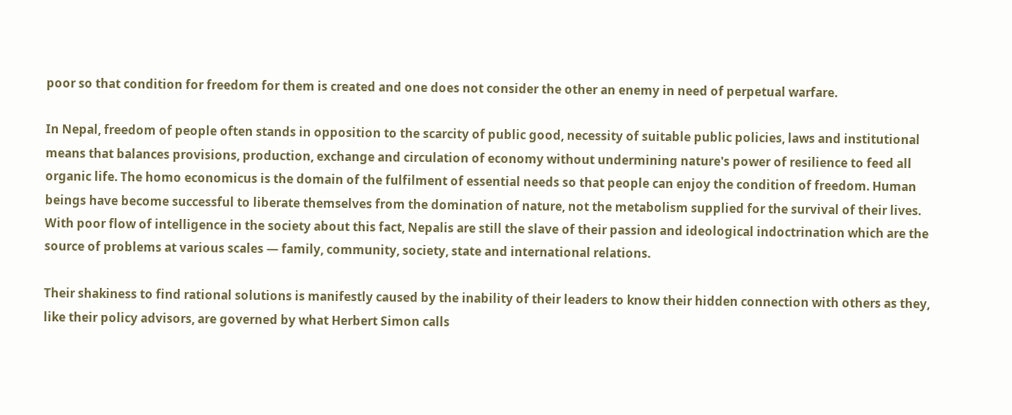poor so that condition for freedom for them is created and one does not consider the other an enemy in need of perpetual warfare.

In Nepal, freedom of people often stands in opposition to the scarcity of public good, necessity of suitable public policies, laws and institutional means that balances provisions, production, exchange and circulation of economy without undermining nature's power of resilience to feed all organic life. The homo economicus is the domain of the fulfilment of essential needs so that people can enjoy the condition of freedom. Human beings have become successful to liberate themselves from the domination of nature, not the metabolism supplied for the survival of their lives. With poor flow of intelligence in the society about this fact, Nepalis are still the slave of their passion and ideological indoctrination which are the source of problems at various scales — family, community, society, state and international relations.

Their shakiness to find rational solutions is manifestly caused by the inability of their leaders to know their hidden connection with others as they, like their policy advisors, are governed by what Herbert Simon calls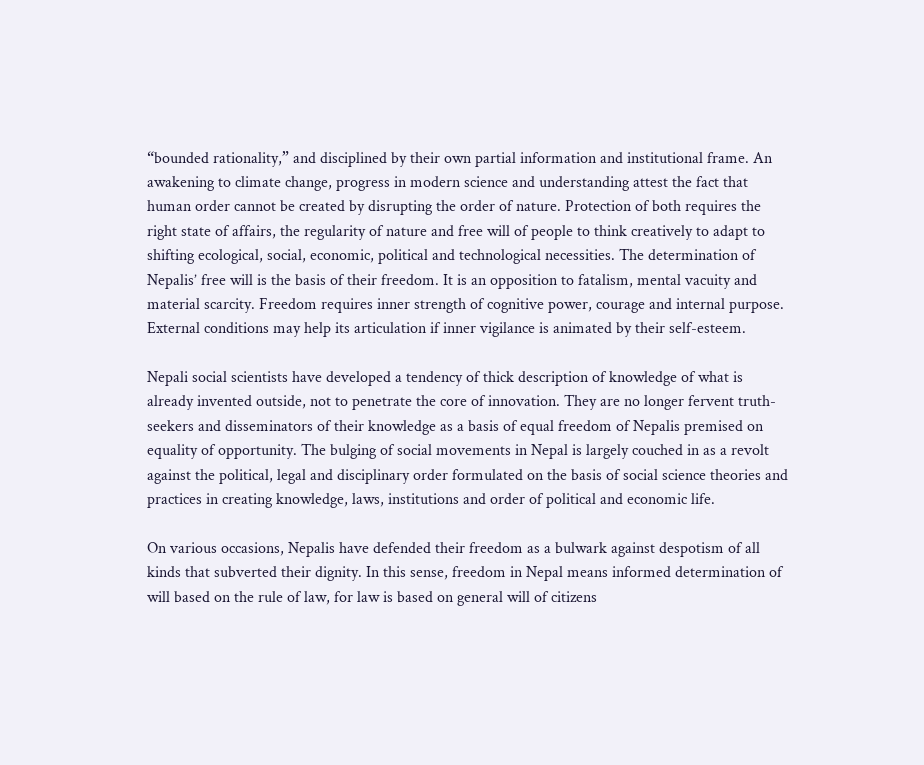“bounded rationality,” and disciplined by their own partial information and institutional frame. An awakening to climate change, progress in modern science and understanding attest the fact that human order cannot be created by disrupting the order of nature. Protection of both requires the right state of affairs, the regularity of nature and free will of people to think creatively to adapt to shifting ecological, social, economic, political and technological necessities. The determination of Nepalis’ free will is the basis of their freedom. It is an opposition to fatalism, mental vacuity and material scarcity. Freedom requires inner strength of cognitive power, courage and internal purpose. External conditions may help its articulation if inner vigilance is animated by their self-esteem.

Nepali social scientists have developed a tendency of thick description of knowledge of what is already invented outside, not to penetrate the core of innovation. They are no longer fervent truth-seekers and disseminators of their knowledge as a basis of equal freedom of Nepalis premised on equality of opportunity. The bulging of social movements in Nepal is largely couched in as a revolt against the political, legal and disciplinary order formulated on the basis of social science theories and practices in creating knowledge, laws, institutions and order of political and economic life.

On various occasions, Nepalis have defended their freedom as a bulwark against despotism of all kinds that subverted their dignity. In this sense, freedom in Nepal means informed determination of will based on the rule of law, for law is based on general will of citizens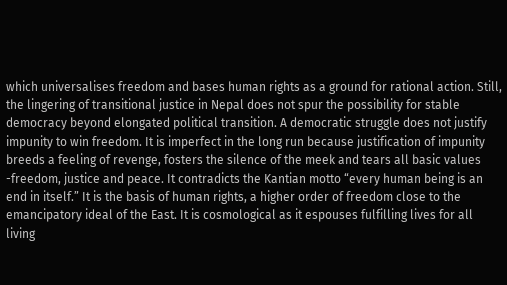which universalises freedom and bases human rights as a ground for rational action. Still, the lingering of transitional justice in Nepal does not spur the possibility for stable democracy beyond elongated political transition. A democratic struggle does not justify impunity to win freedom. It is imperfect in the long run because justification of impunity breeds a feeling of revenge, fosters the silence of the meek and tears all basic values -freedom, justice and peace. It contradicts the Kantian motto “every human being is an end in itself.” It is the basis of human rights, a higher order of freedom close to the emancipatory ideal of the East. It is cosmological as it espouses fulfilling lives for all living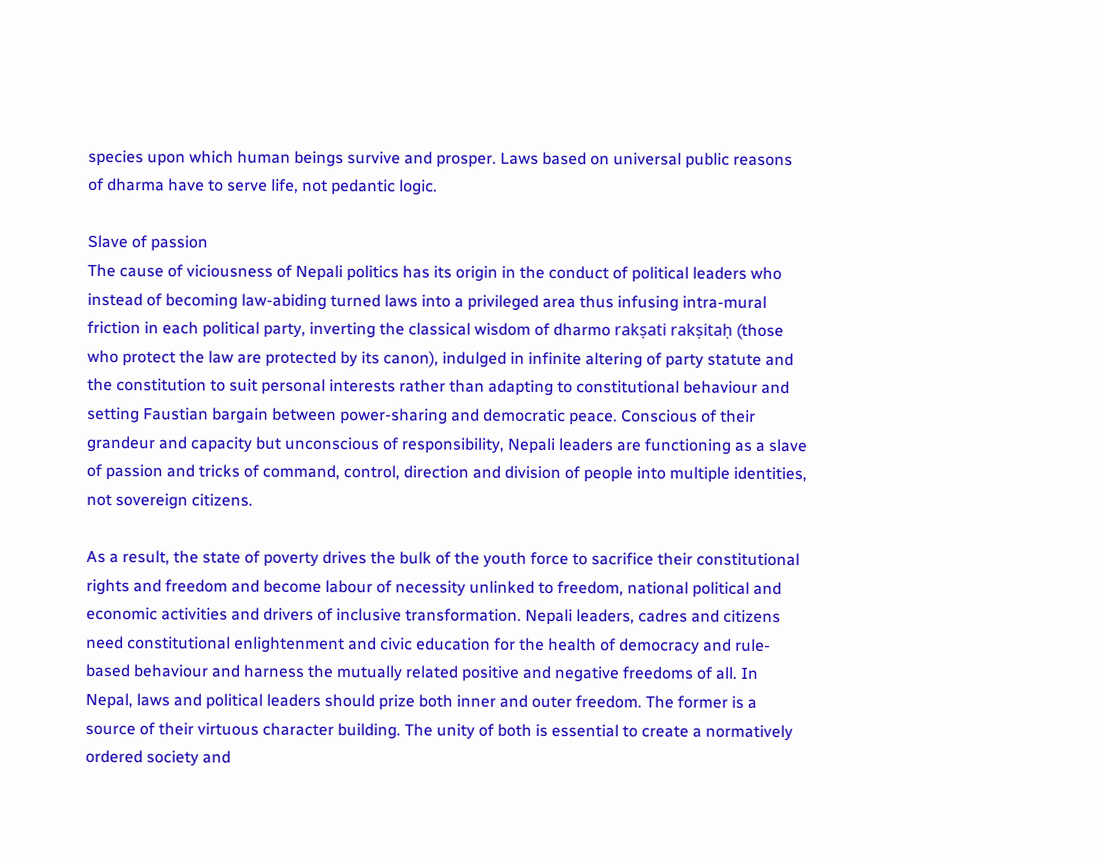species upon which human beings survive and prosper. Laws based on universal public reasons of dharma have to serve life, not pedantic logic.

Slave of passion
The cause of viciousness of Nepali politics has its origin in the conduct of political leaders who instead of becoming law-abiding turned laws into a privileged area thus infusing intra-mural friction in each political party, inverting the classical wisdom of dharmo rakṣati rakṣitaḥ (those who protect the law are protected by its canon), indulged in infinite altering of party statute and the constitution to suit personal interests rather than adapting to constitutional behaviour and setting Faustian bargain between power-sharing and democratic peace. Conscious of their grandeur and capacity but unconscious of responsibility, Nepali leaders are functioning as a slave of passion and tricks of command, control, direction and division of people into multiple identities, not sovereign citizens.

As a result, the state of poverty drives the bulk of the youth force to sacrifice their constitutional rights and freedom and become labour of necessity unlinked to freedom, national political and economic activities and drivers of inclusive transformation. Nepali leaders, cadres and citizens need constitutional enlightenment and civic education for the health of democracy and rule-based behaviour and harness the mutually related positive and negative freedoms of all. In Nepal, laws and political leaders should prize both inner and outer freedom. The former is a source of their virtuous character building. The unity of both is essential to create a normatively ordered society and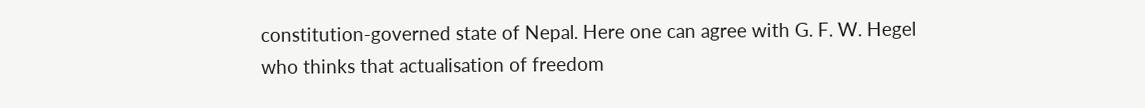constitution-governed state of Nepal. Here one can agree with G. F. W. Hegel who thinks that actualisation of freedom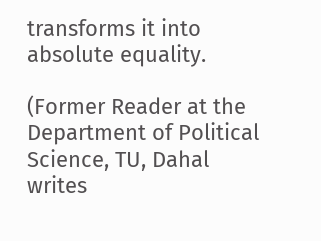transforms it into absolute equality.

(Former Reader at the Department of Political Science, TU, Dahal writes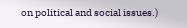on political and social issues.)